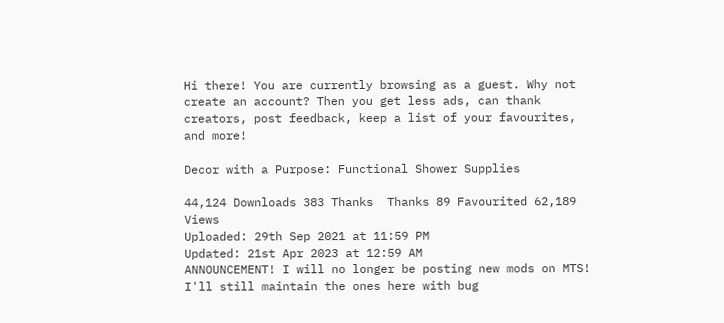Hi there! You are currently browsing as a guest. Why not create an account? Then you get less ads, can thank creators, post feedback, keep a list of your favourites, and more!

Decor with a Purpose: Functional Shower Supplies

44,124 Downloads 383 Thanks  Thanks 89 Favourited 62,189 Views
Uploaded: 29th Sep 2021 at 11:59 PM
Updated: 21st Apr 2023 at 12:59 AM
ANNOUNCEMENT! I will no longer be posting new mods on MTS! I'll still maintain the ones here with bug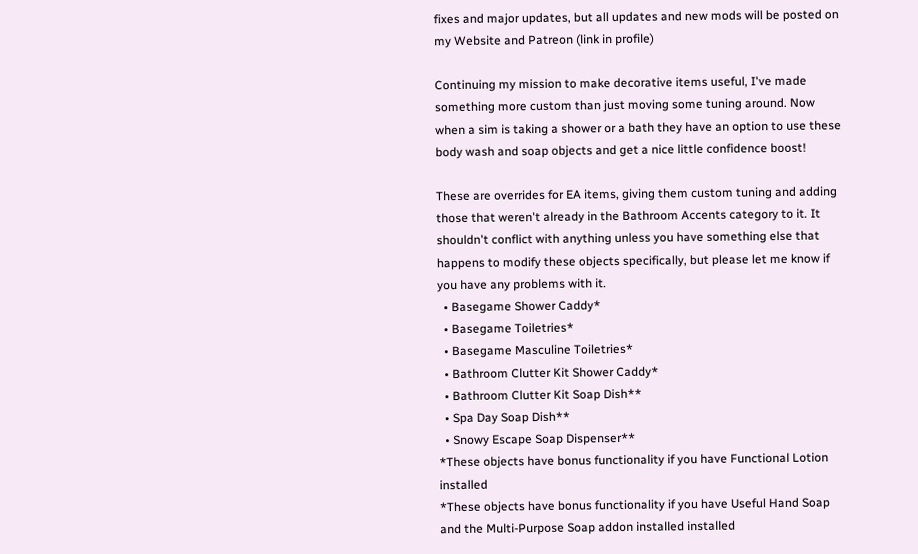fixes and major updates, but all updates and new mods will be posted on my Website and Patreon (link in profile)

Continuing my mission to make decorative items useful, I've made something more custom than just moving some tuning around. Now when a sim is taking a shower or a bath they have an option to use these body wash and soap objects and get a nice little confidence boost!

These are overrides for EA items, giving them custom tuning and adding those that weren't already in the Bathroom Accents category to it. It shouldn't conflict with anything unless you have something else that happens to modify these objects specifically, but please let me know if you have any problems with it.
  • Basegame Shower Caddy*
  • Basegame Toiletries*
  • Basegame Masculine Toiletries*
  • Bathroom Clutter Kit Shower Caddy*
  • Bathroom Clutter Kit Soap Dish**
  • Spa Day Soap Dish**
  • Snowy Escape Soap Dispenser**
*These objects have bonus functionality if you have Functional Lotion installed
*These objects have bonus functionality if you have Useful Hand Soap and the Multi-Purpose Soap addon installed installed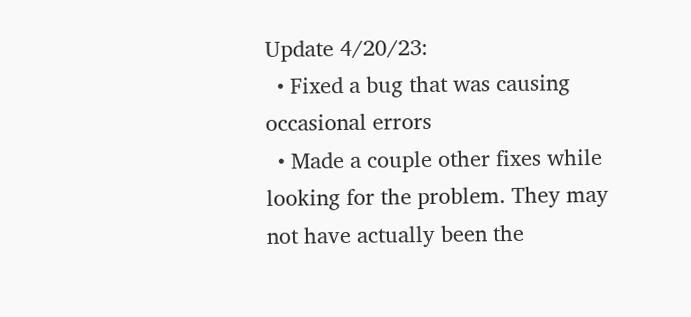Update 4/20/23:
  • Fixed a bug that was causing occasional errors
  • Made a couple other fixes while looking for the problem. They may not have actually been the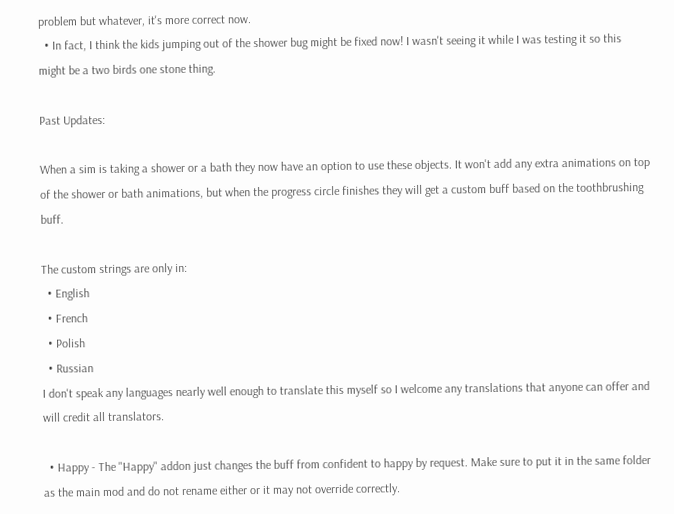problem but whatever, it's more correct now.
  • In fact, I think the kids jumping out of the shower bug might be fixed now! I wasn't seeing it while I was testing it so this might be a two birds one stone thing.

Past Updates:

When a sim is taking a shower or a bath they now have an option to use these objects. It won't add any extra animations on top of the shower or bath animations, but when the progress circle finishes they will get a custom buff based on the toothbrushing buff.

The custom strings are only in:
  • English
  • French
  • Polish
  • Russian
I don't speak any languages nearly well enough to translate this myself so I welcome any translations that anyone can offer and will credit all translators.

  • Happy - The "Happy" addon just changes the buff from confident to happy by request. Make sure to put it in the same folder as the main mod and do not rename either or it may not override correctly.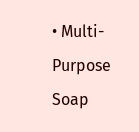• Multi-Purpose Soap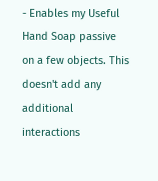- Enables my Useful Hand Soap passive on a few objects. This doesn't add any additional interactions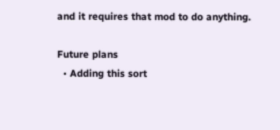and it requires that mod to do anything.

Future plans
  • Adding this sort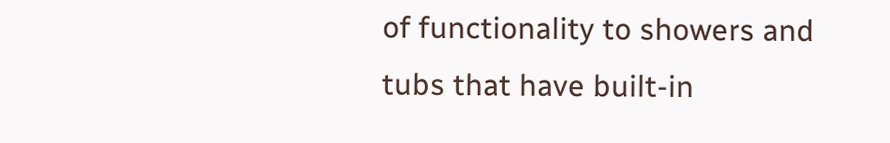of functionality to showers and tubs that have built-in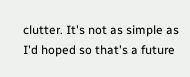clutter. It's not as simple as I'd hoped so that's a future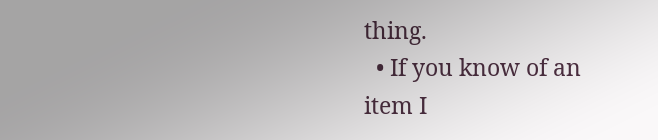thing.
  • If you know of an item I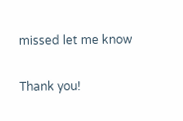missed let me know

Thank you!